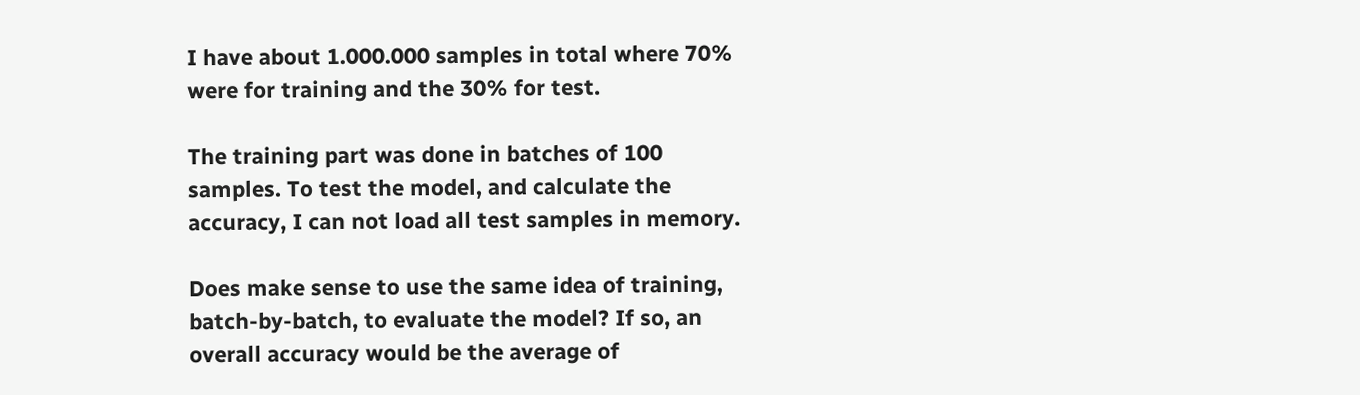I have about 1.000.000 samples in total where 70% were for training and the 30% for test.

The training part was done in batches of 100 samples. To test the model, and calculate the accuracy, I can not load all test samples in memory.

Does make sense to use the same idea of training, batch-by-batch, to evaluate the model? If so, an overall accuracy would be the average of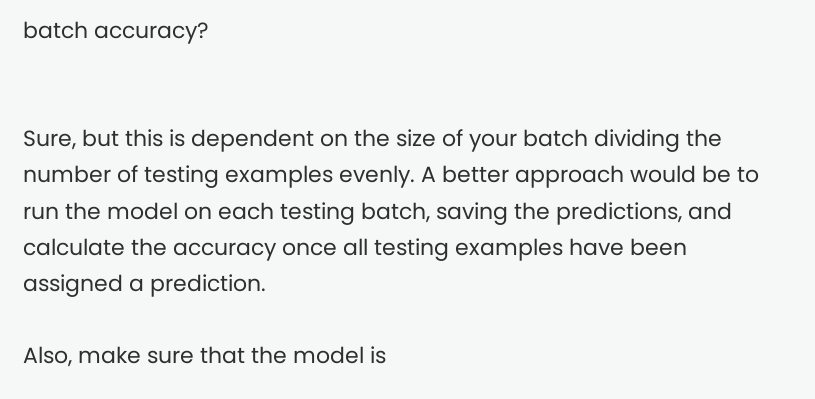batch accuracy?


Sure, but this is dependent on the size of your batch dividing the number of testing examples evenly. A better approach would be to run the model on each testing batch, saving the predictions, and calculate the accuracy once all testing examples have been assigned a prediction.

Also, make sure that the model is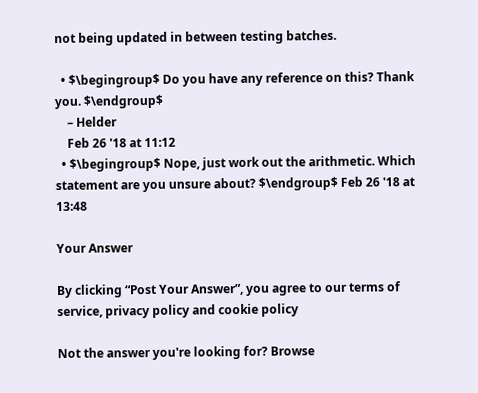not being updated in between testing batches.

  • $\begingroup$ Do you have any reference on this? Thank you. $\endgroup$
    – Helder
    Feb 26 '18 at 11:12
  • $\begingroup$ Nope, just work out the arithmetic. Which statement are you unsure about? $\endgroup$ Feb 26 '18 at 13:48

Your Answer

By clicking “Post Your Answer”, you agree to our terms of service, privacy policy and cookie policy

Not the answer you're looking for? Browse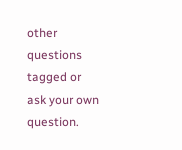other questions tagged or ask your own question.